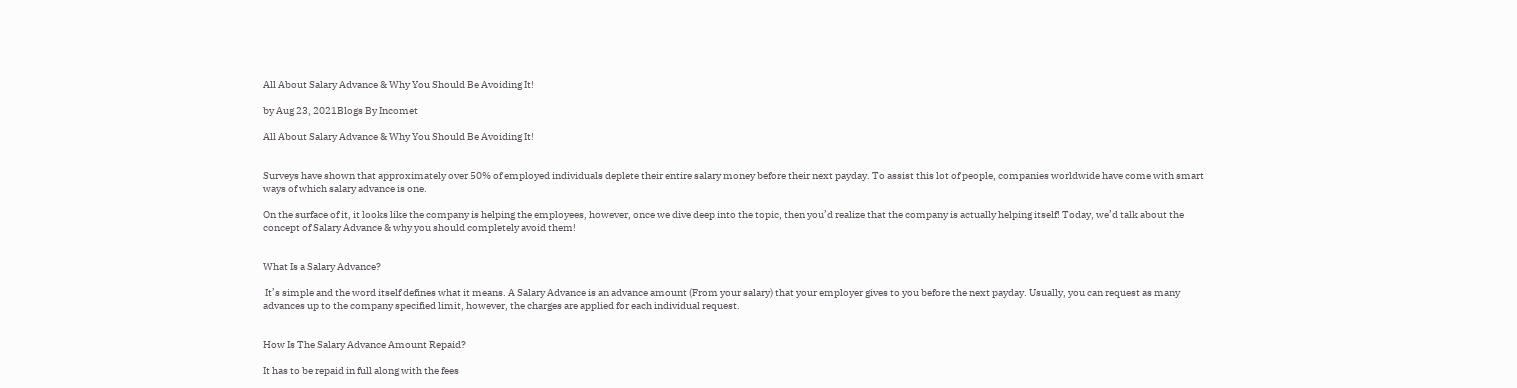All About Salary Advance & Why You Should Be Avoiding It!

by Aug 23, 2021Blogs By Incomet

All About Salary Advance & Why You Should Be Avoiding It!


Surveys have shown that approximately over 50% of employed individuals deplete their entire salary money before their next payday. To assist this lot of people, companies worldwide have come with smart ways of which salary advance is one.

On the surface of it, it looks like the company is helping the employees, however, once we dive deep into the topic, then you’d realize that the company is actually helping itself! Today, we’d talk about the concept of Salary Advance & why you should completely avoid them!


What Is a Salary Advance?

 It’s simple and the word itself defines what it means. A Salary Advance is an advance amount (From your salary) that your employer gives to you before the next payday. Usually, you can request as many advances up to the company specified limit, however, the charges are applied for each individual request.


How Is The Salary Advance Amount Repaid?

It has to be repaid in full along with the fees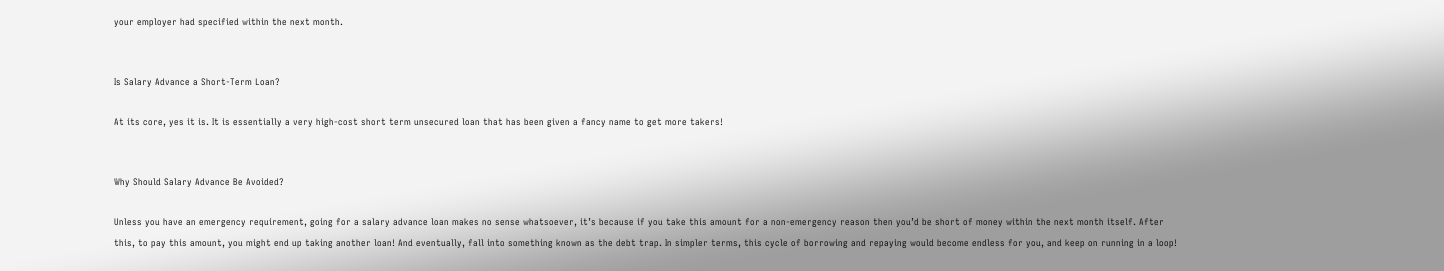your employer had specified within the next month.


Is Salary Advance a Short-Term Loan?

At its core, yes it is. It is essentially a very high-cost short term unsecured loan that has been given a fancy name to get more takers!


Why Should Salary Advance Be Avoided?

Unless you have an emergency requirement, going for a salary advance loan makes no sense whatsoever, it’s because if you take this amount for a non-emergency reason then you’d be short of money within the next month itself. After this, to pay this amount, you might end up taking another loan! And eventually, fall into something known as the debt trap. In simpler terms, this cycle of borrowing and repaying would become endless for you, and keep on running in a loop!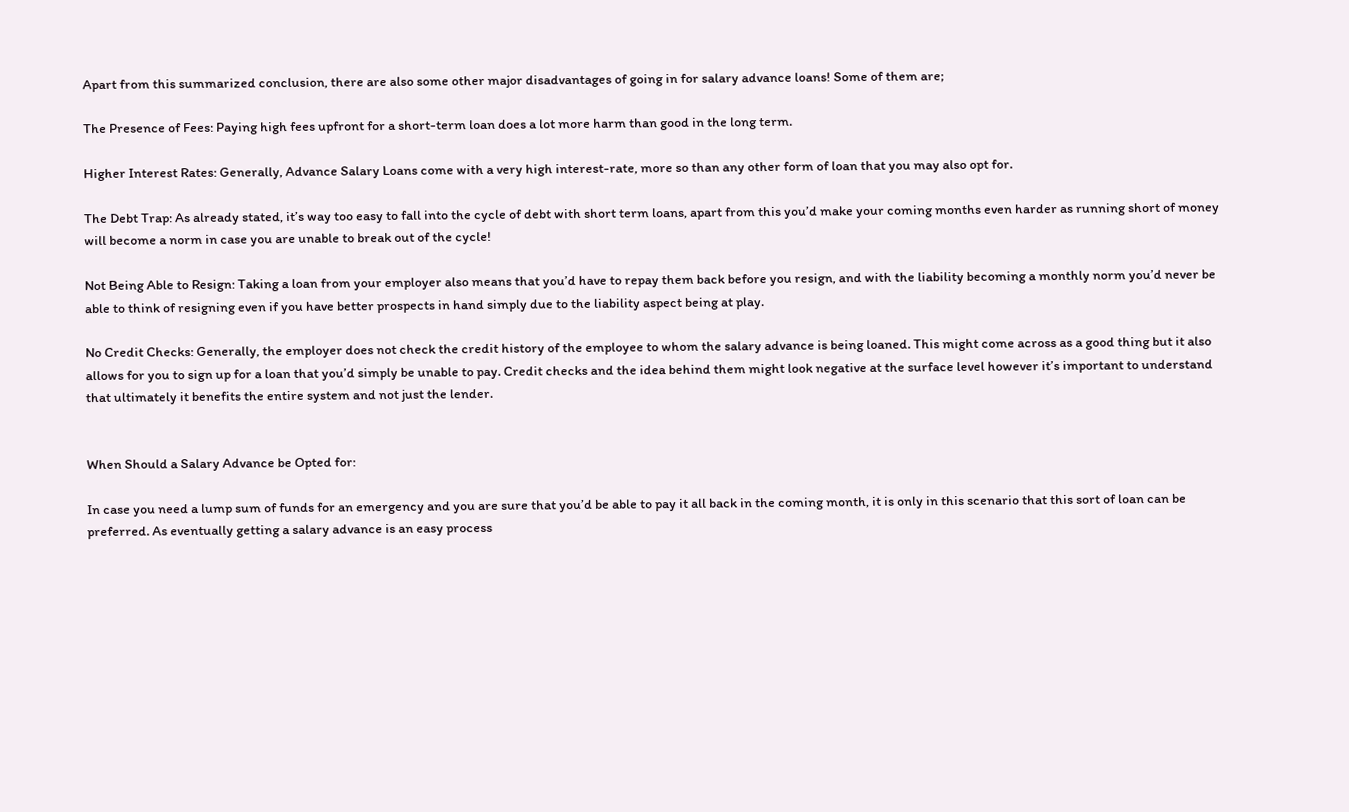Apart from this summarized conclusion, there are also some other major disadvantages of going in for salary advance loans! Some of them are;

The Presence of Fees: Paying high fees upfront for a short-term loan does a lot more harm than good in the long term.

Higher Interest Rates: Generally, Advance Salary Loans come with a very high interest-rate, more so than any other form of loan that you may also opt for.

The Debt Trap: As already stated, it’s way too easy to fall into the cycle of debt with short term loans, apart from this you’d make your coming months even harder as running short of money will become a norm in case you are unable to break out of the cycle!

Not Being Able to Resign: Taking a loan from your employer also means that you’d have to repay them back before you resign, and with the liability becoming a monthly norm you’d never be able to think of resigning even if you have better prospects in hand simply due to the liability aspect being at play.

No Credit Checks: Generally, the employer does not check the credit history of the employee to whom the salary advance is being loaned. This might come across as a good thing but it also allows for you to sign up for a loan that you’d simply be unable to pay. Credit checks and the idea behind them might look negative at the surface level however it’s important to understand that ultimately it benefits the entire system and not just the lender.


When Should a Salary Advance be Opted for:

In case you need a lump sum of funds for an emergency and you are sure that you’d be able to pay it all back in the coming month, it is only in this scenario that this sort of loan can be preferred. As eventually getting a salary advance is an easy process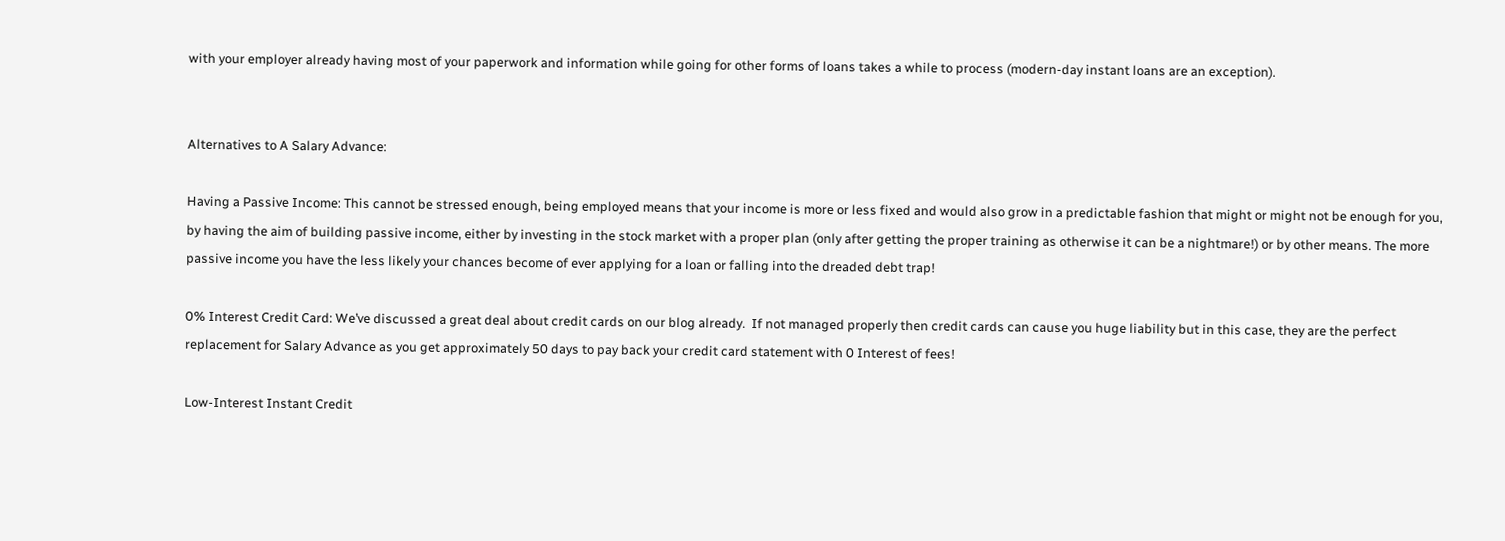with your employer already having most of your paperwork and information while going for other forms of loans takes a while to process (modern-day instant loans are an exception).


Alternatives to A Salary Advance:

Having a Passive Income: This cannot be stressed enough, being employed means that your income is more or less fixed and would also grow in a predictable fashion that might or might not be enough for you, by having the aim of building passive income, either by investing in the stock market with a proper plan (only after getting the proper training as otherwise it can be a nightmare!) or by other means. The more passive income you have the less likely your chances become of ever applying for a loan or falling into the dreaded debt trap!

0% Interest Credit Card: We’ve discussed a great deal about credit cards on our blog already.  If not managed properly then credit cards can cause you huge liability but in this case, they are the perfect replacement for Salary Advance as you get approximately 50 days to pay back your credit card statement with 0 Interest of fees!

Low-Interest Instant Credit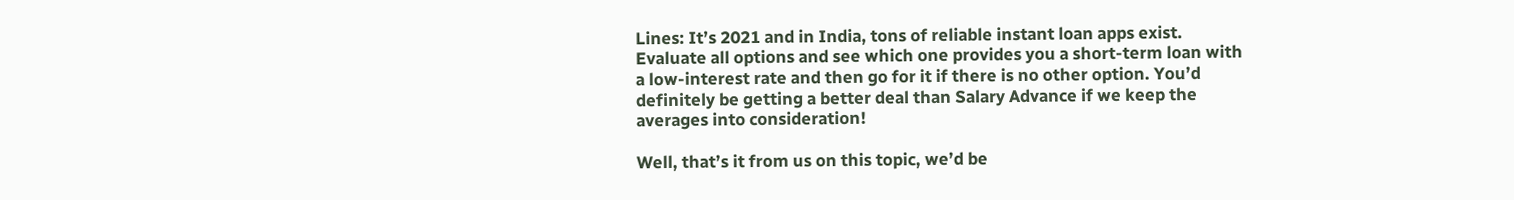Lines: It’s 2021 and in India, tons of reliable instant loan apps exist. Evaluate all options and see which one provides you a short-term loan with a low-interest rate and then go for it if there is no other option. You’d definitely be getting a better deal than Salary Advance if we keep the averages into consideration!

Well, that’s it from us on this topic, we’d be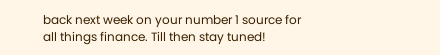back next week on your number 1 source for all things finance. Till then stay tuned!